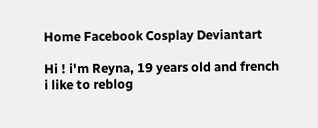Home Facebook Cosplay Deviantart

Hi ! i'm Reyna, 19 years old and french
i like to reblog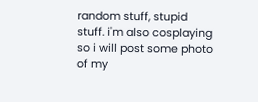random stuff, stupid stuff. i'm also cosplaying so i will post some photo of my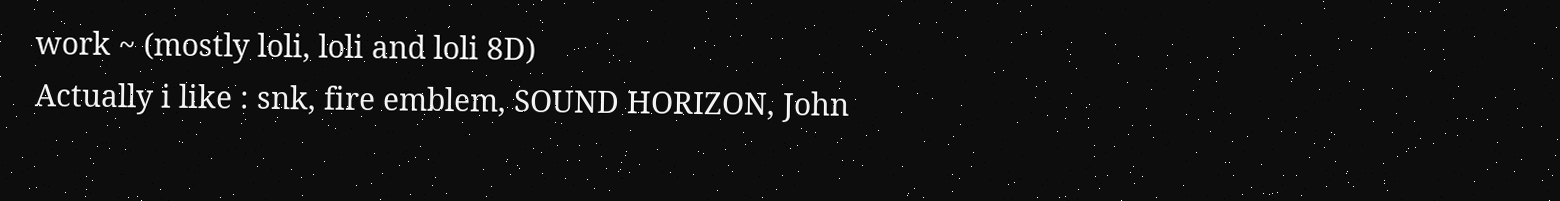work ~ (mostly loli, loli and loli 8D)
Actually i like : snk, fire emblem, SOUND HORIZON, John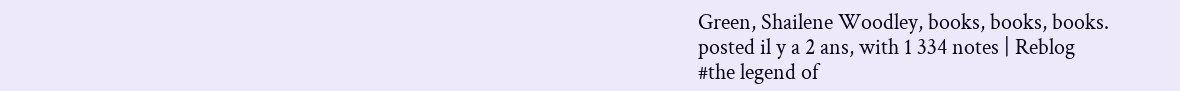Green, Shailene Woodley, books, books, books.
posted il y a 2 ans, with 1 334 notes | Reblog
#the legend of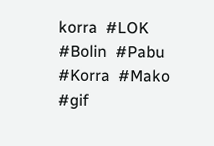korra  #LOK  #Bolin  #Pabu  #Korra  #Mako  #gif